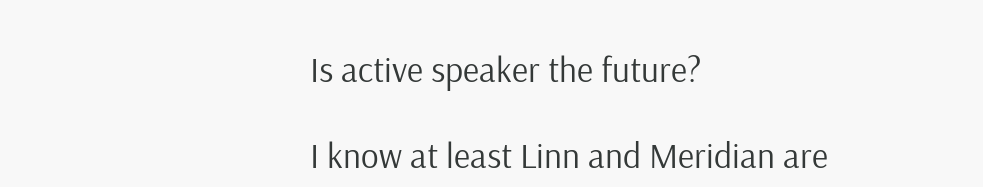Is active speaker the future?

I know at least Linn and Meridian are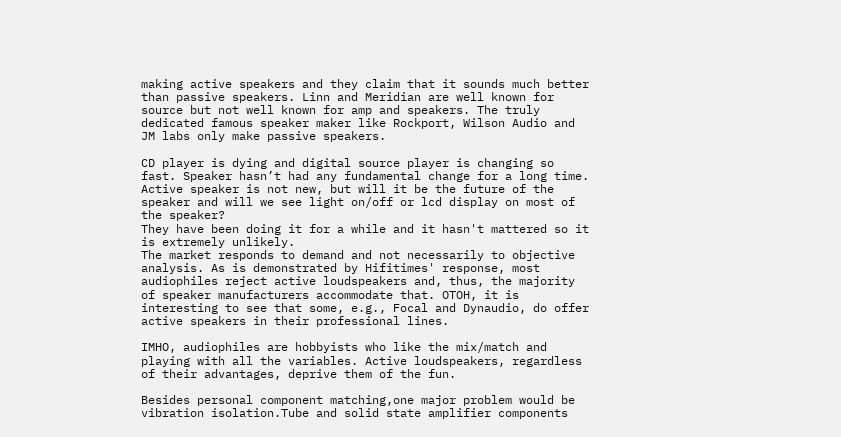making active speakers and they claim that it sounds much better than passive speakers. Linn and Meridian are well known for source but not well known for amp and speakers. The truly dedicated famous speaker maker like Rockport, Wilson Audio and JM labs only make passive speakers.

CD player is dying and digital source player is changing so fast. Speaker hasn’t had any fundamental change for a long time. Active speaker is not new, but will it be the future of the speaker and will we see light on/off or lcd display on most of the speaker?
They have been doing it for a while and it hasn't mattered so it is extremely unlikely.
The market responds to demand and not necessarily to objective analysis. As is demonstrated by Hifitimes' response, most audiophiles reject active loudspeakers and, thus, the majority of speaker manufacturers accommodate that. OTOH, it is interesting to see that some, e.g., Focal and Dynaudio, do offer active speakers in their professional lines.

IMHO, audiophiles are hobbyists who like the mix/match and playing with all the variables. Active loudspeakers, regardless of their advantages, deprive them of the fun.

Besides personal component matching,one major problem would be vibration isolation.Tube and solid state amplifier components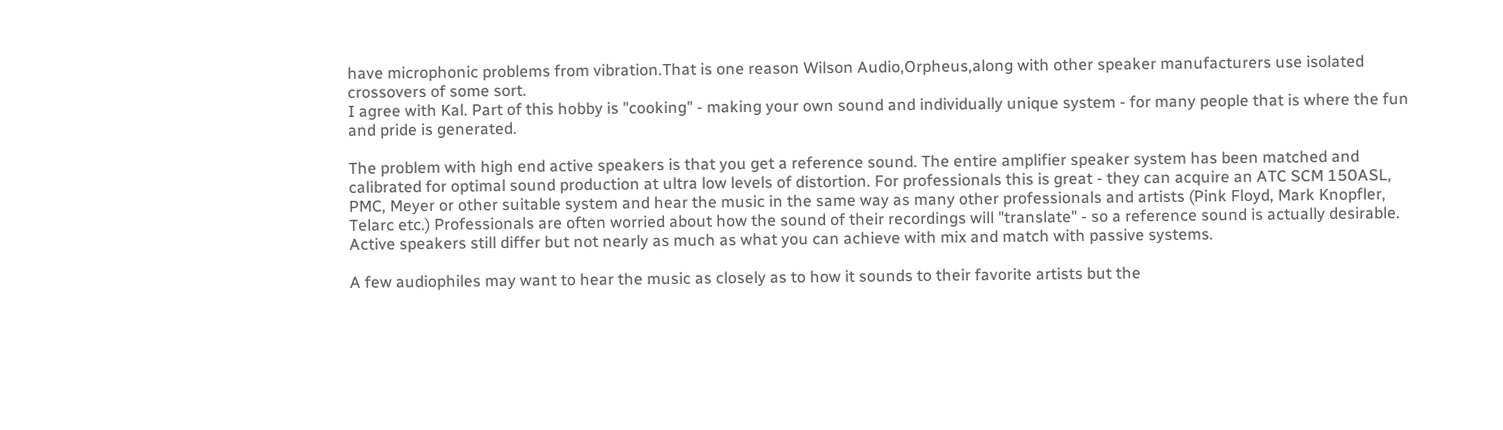have microphonic problems from vibration.That is one reason Wilson Audio,Orpheus,along with other speaker manufacturers use isolated crossovers of some sort.
I agree with Kal. Part of this hobby is "cooking" - making your own sound and individually unique system - for many people that is where the fun and pride is generated.

The problem with high end active speakers is that you get a reference sound. The entire amplifier speaker system has been matched and calibrated for optimal sound production at ultra low levels of distortion. For professionals this is great - they can acquire an ATC SCM 150ASL, PMC, Meyer or other suitable system and hear the music in the same way as many other professionals and artists (Pink Floyd, Mark Knopfler, Telarc etc.) Professionals are often worried about how the sound of their recordings will "translate" - so a reference sound is actually desirable. Active speakers still differ but not nearly as much as what you can achieve with mix and match with passive systems.

A few audiophiles may want to hear the music as closely as to how it sounds to their favorite artists but the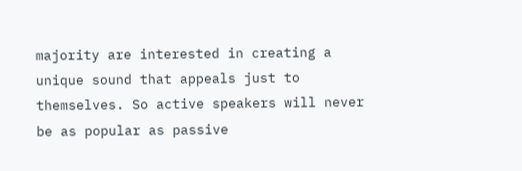majority are interested in creating a unique sound that appeals just to themselves. So active speakers will never be as popular as passive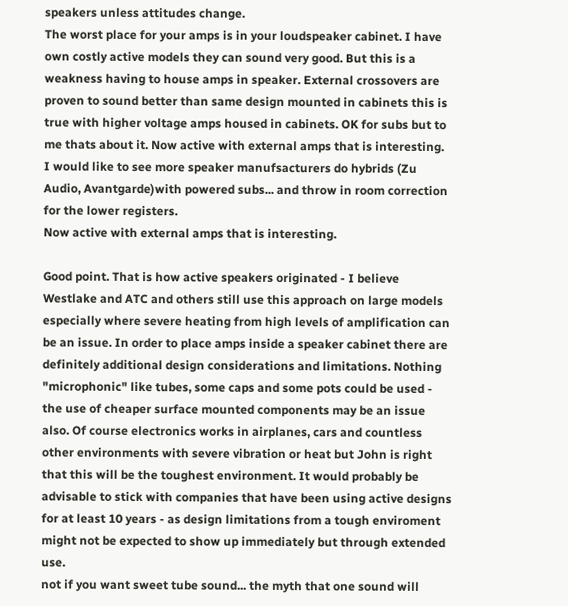speakers unless attitudes change.
The worst place for your amps is in your loudspeaker cabinet. I have own costly active models they can sound very good. But this is a weakness having to house amps in speaker. External crossovers are proven to sound better than same design mounted in cabinets this is true with higher voltage amps housed in cabinets. OK for subs but to me thats about it. Now active with external amps that is interesting.
I would like to see more speaker manufsacturers do hybrids (Zu Audio, Avantgarde)with powered subs... and throw in room correction for the lower registers.
Now active with external amps that is interesting.

Good point. That is how active speakers originated - I believe Westlake and ATC and others still use this approach on large models especially where severe heating from high levels of amplification can be an issue. In order to place amps inside a speaker cabinet there are definitely additional design considerations and limitations. Nothing "microphonic" like tubes, some caps and some pots could be used - the use of cheaper surface mounted components may be an issue also. Of course electronics works in airplanes, cars and countless other environments with severe vibration or heat but John is right that this will be the toughest environment. It would probably be advisable to stick with companies that have been using active designs for at least 10 years - as design limitations from a tough enviroment might not be expected to show up immediately but through extended use.
not if you want sweet tube sound... the myth that one sound will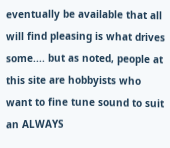eventually be available that all will find pleasing is what drives some.... but as noted, people at this site are hobbyists who want to fine tune sound to suit an ALWAYS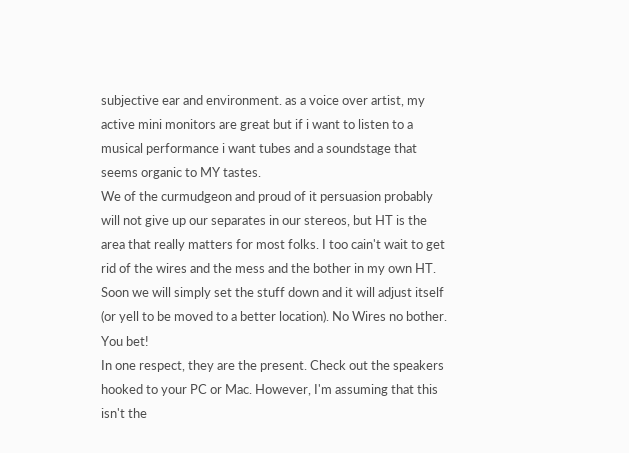subjective ear and environment. as a voice over artist, my active mini monitors are great but if i want to listen to a musical performance i want tubes and a soundstage that seems organic to MY tastes.
We of the curmudgeon and proud of it persuasion probably will not give up our separates in our stereos, but HT is the area that really matters for most folks. I too cain't wait to get rid of the wires and the mess and the bother in my own HT. Soon we will simply set the stuff down and it will adjust itself (or yell to be moved to a better location). No Wires no bother. You bet!
In one respect, they are the present. Check out the speakers hooked to your PC or Mac. However, I'm assuming that this isn't the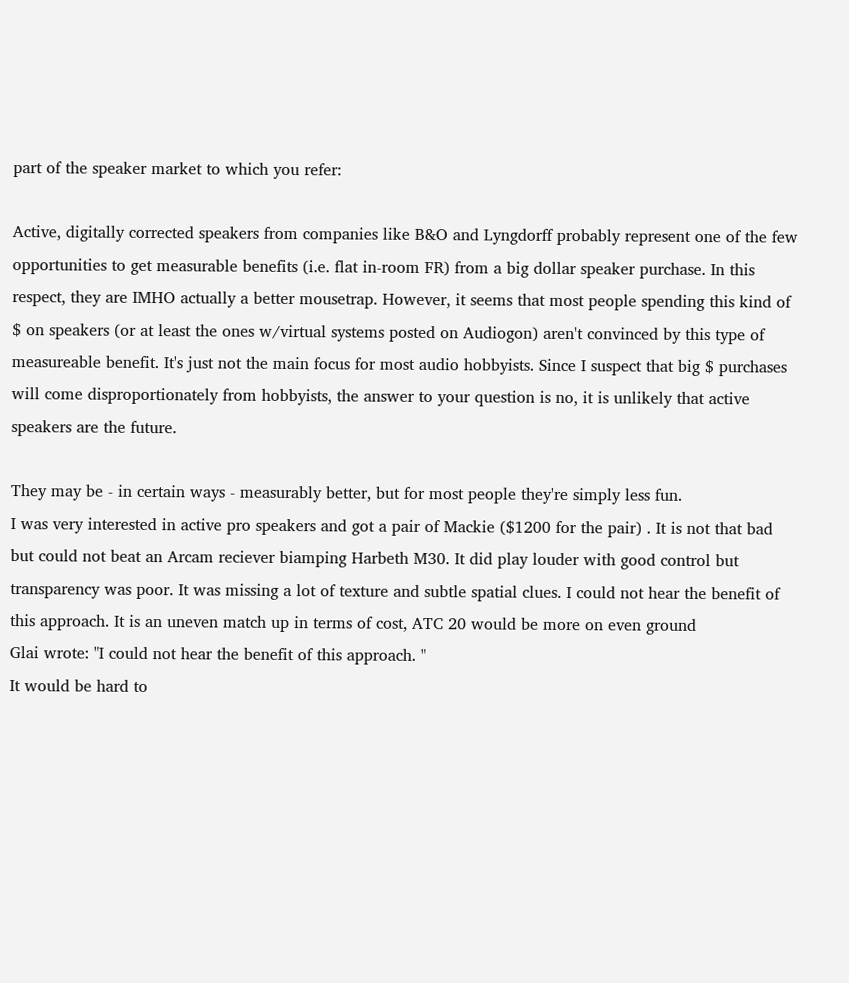part of the speaker market to which you refer:

Active, digitally corrected speakers from companies like B&O and Lyngdorff probably represent one of the few opportunities to get measurable benefits (i.e. flat in-room FR) from a big dollar speaker purchase. In this respect, they are IMHO actually a better mousetrap. However, it seems that most people spending this kind of $ on speakers (or at least the ones w/virtual systems posted on Audiogon) aren't convinced by this type of measureable benefit. It's just not the main focus for most audio hobbyists. Since I suspect that big $ purchases will come disproportionately from hobbyists, the answer to your question is no, it is unlikely that active speakers are the future.

They may be - in certain ways - measurably better, but for most people they're simply less fun.
I was very interested in active pro speakers and got a pair of Mackie ($1200 for the pair) . It is not that bad but could not beat an Arcam reciever biamping Harbeth M30. It did play louder with good control but transparency was poor. It was missing a lot of texture and subtle spatial clues. I could not hear the benefit of this approach. It is an uneven match up in terms of cost, ATC 20 would be more on even ground
Glai wrote: "I could not hear the benefit of this approach. "
It would be hard to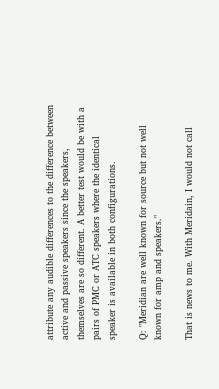attribute any audible differences to the difference between active and passive speakers since the speakers, themselves are so different. A better test would be with a pairs of PMC or ATC speakers where the identical speaker is available in both configurations.

Q: "Meridian are well known for source but not well known for amp and speakers."

That is news to me. With Meridain, I would not call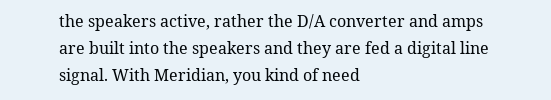the speakers active, rather the D/A converter and amps are built into the speakers and they are fed a digital line signal. With Meridian, you kind of need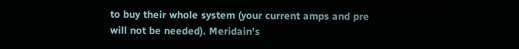to buy their whole system (your current amps and pre will not be needed). Meridain's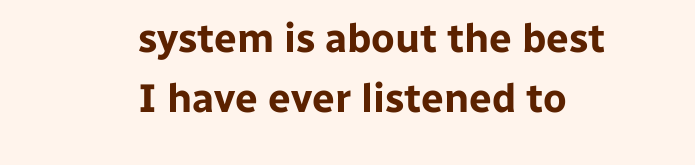system is about the best I have ever listened to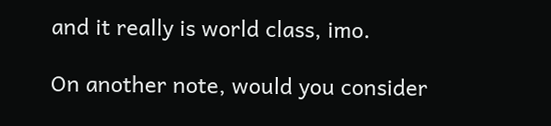and it really is world class, imo.

On another note, would you consider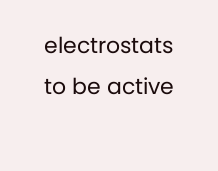electrostats to be active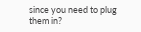since you need to plug them in?